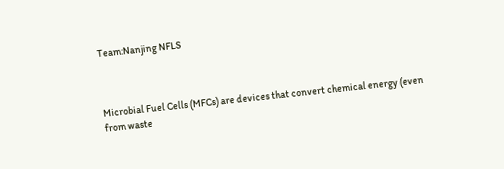Team:Nanjing NFLS



Microbial Fuel Cells (MFCs) are devices that convert chemical energy (even from waste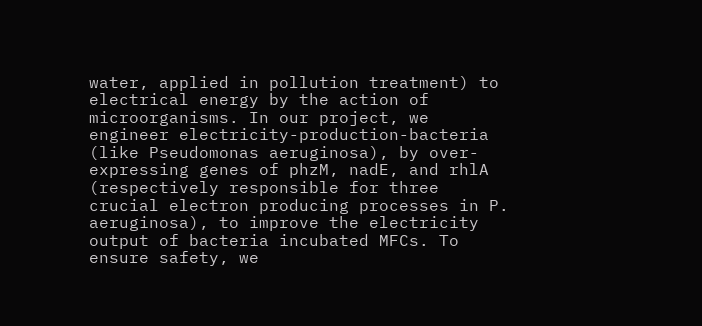water, applied in pollution treatment) to electrical energy by the action of microorganisms. In our project, we engineer electricity-production-bacteria (like Pseudomonas aeruginosa), by over-expressing genes of phzM, nadE, and rhlA (respectively responsible for three crucial electron producing processes in P. aeruginosa), to improve the electricity output of bacteria incubated MFCs. To ensure safety, we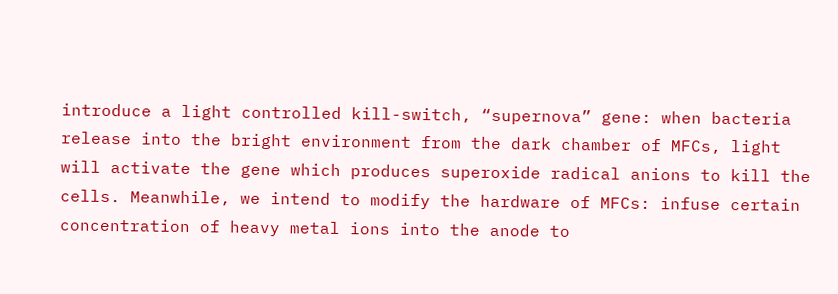introduce a light controlled kill-switch, “supernova” gene: when bacteria release into the bright environment from the dark chamber of MFCs, light will activate the gene which produces superoxide radical anions to kill the cells. Meanwhile, we intend to modify the hardware of MFCs: infuse certain concentration of heavy metal ions into the anode to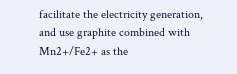facilitate the electricity generation, and use graphite combined with Mn2+/Fe2+ as the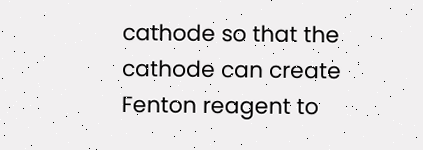cathode so that the cathode can create Fenton reagent to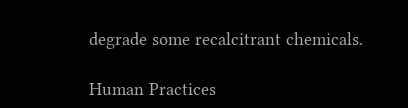degrade some recalcitrant chemicals.

Human Practices